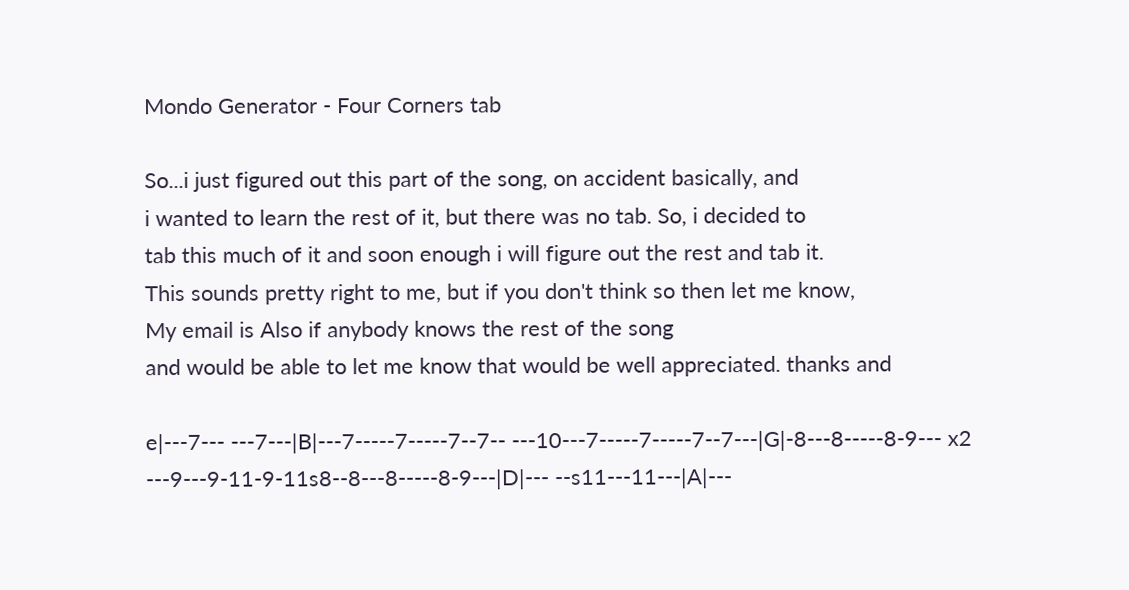Mondo Generator - Four Corners tab

So...i just figured out this part of the song, on accident basically, and
i wanted to learn the rest of it, but there was no tab. So, i decided to
tab this much of it and soon enough i will figure out the rest and tab it.
This sounds pretty right to me, but if you don't think so then let me know,
My email is Also if anybody knows the rest of the song
and would be able to let me know that would be well appreciated. thanks and

e|---7--- ---7---|B|---7-----7-----7--7-- ---10---7-----7-----7--7---|G|-8---8-----8-9--- x2 ---9---9-11-9-11s8--8---8-----8-9---|D|--- --s11---11---|A|---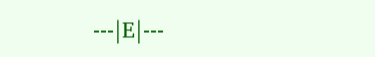---|E|---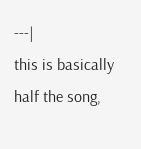---|
this is basically half the song,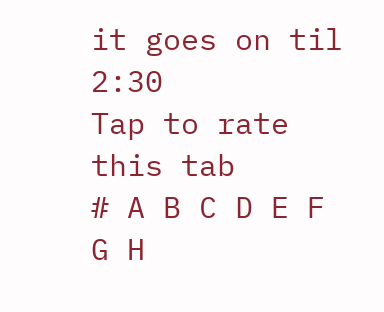it goes on til 2:30
Tap to rate this tab
# A B C D E F G H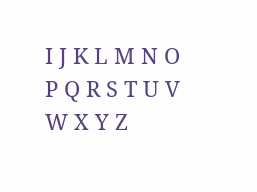I J K L M N O P Q R S T U V W X Y Z